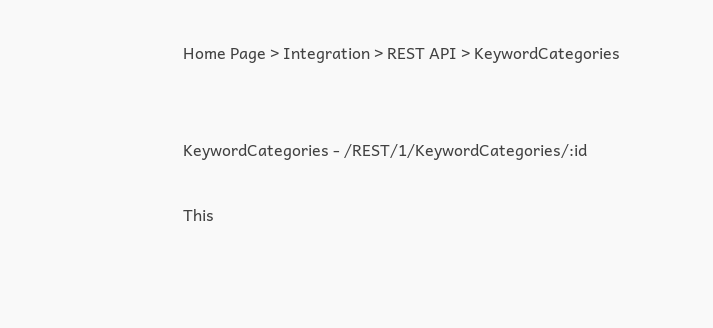Home Page > Integration > REST API > KeywordCategories


KeywordCategories - /REST/1/KeywordCategories/:id

This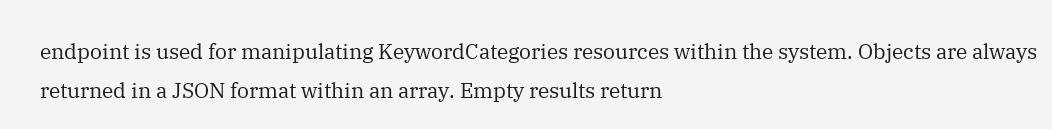endpoint is used for manipulating KeywordCategories resources within the system. Objects are always returned in a JSON format within an array. Empty results return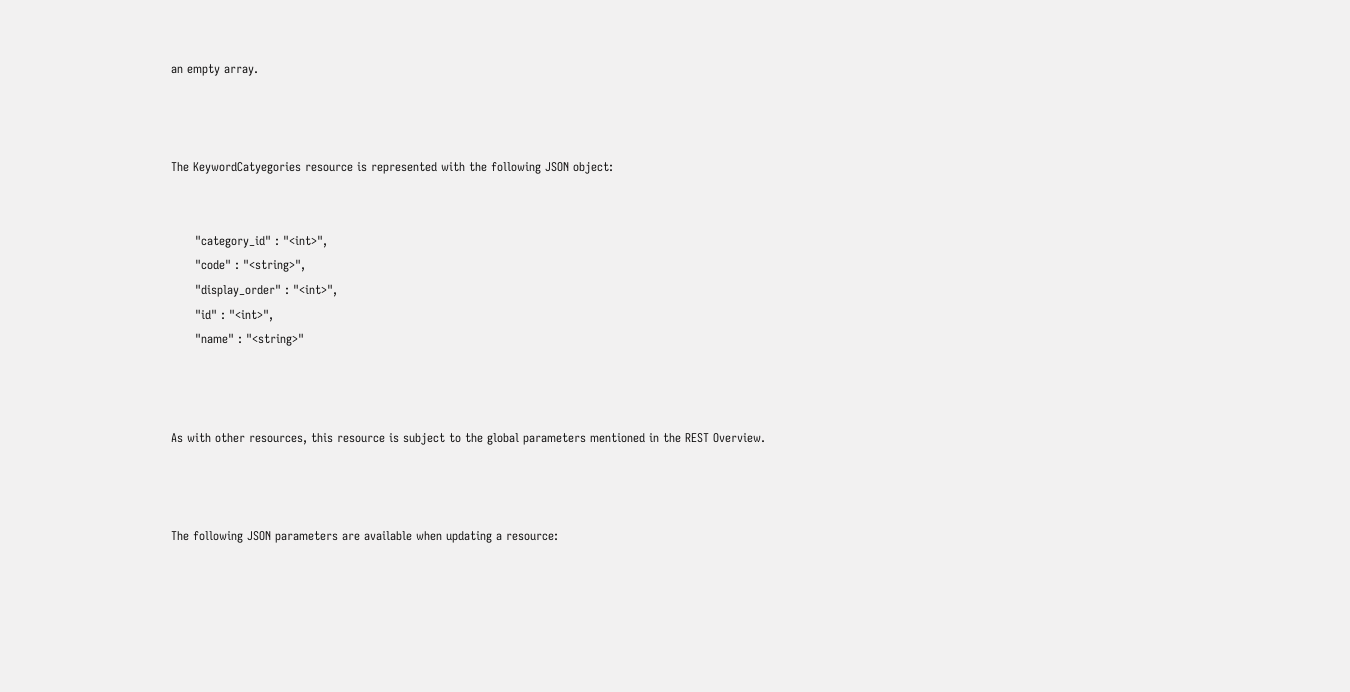an empty array.



The KeywordCatyegories resource is represented with the following JSON object:


      "category_id" : "<int>",
      "code" : "<string>",
      "display_order" : "<int>",
      "id" : "<int>",
      "name" : "<string>"



As with other resources, this resource is subject to the global parameters mentioned in the REST Overview.



The following JSON parameters are available when updating a resource: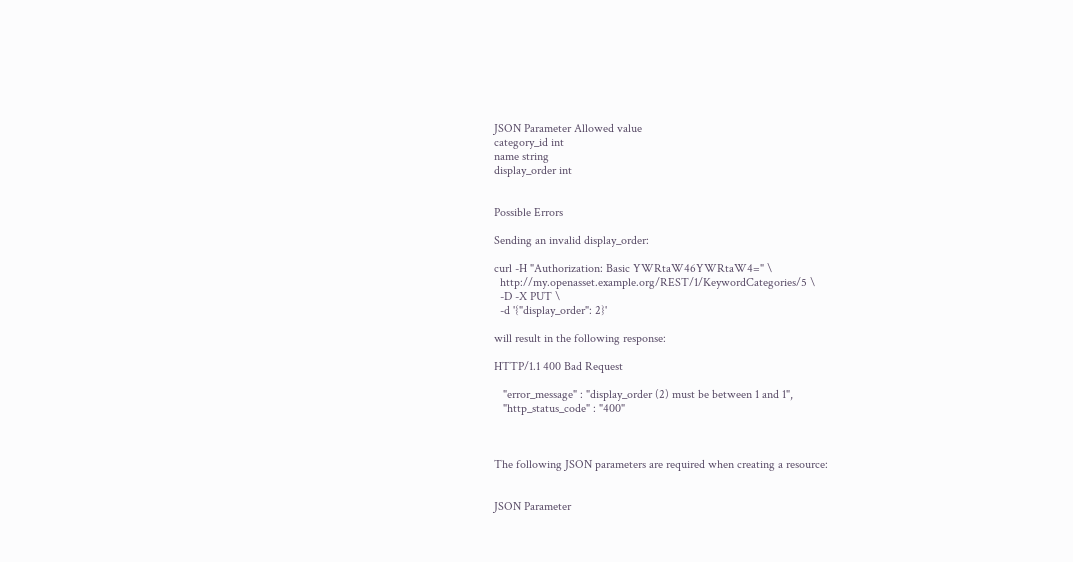JSON Parameter Allowed value
category_id int
name string
display_order int


Possible Errors

Sending an invalid display_order:

curl -H "Authorization: Basic YWRtaW46YWRtaW4=" \
  http://my.openasset.example.org/REST/1/KeywordCategories/5 \
  -D -X PUT \
  -d '{"display_order": 2}'

will result in the following response:

HTTP/1.1 400 Bad Request

   "error_message" : "display_order (2) must be between 1 and 1",
   "http_status_code" : "400"



The following JSON parameters are required when creating a resource:


JSON Parameter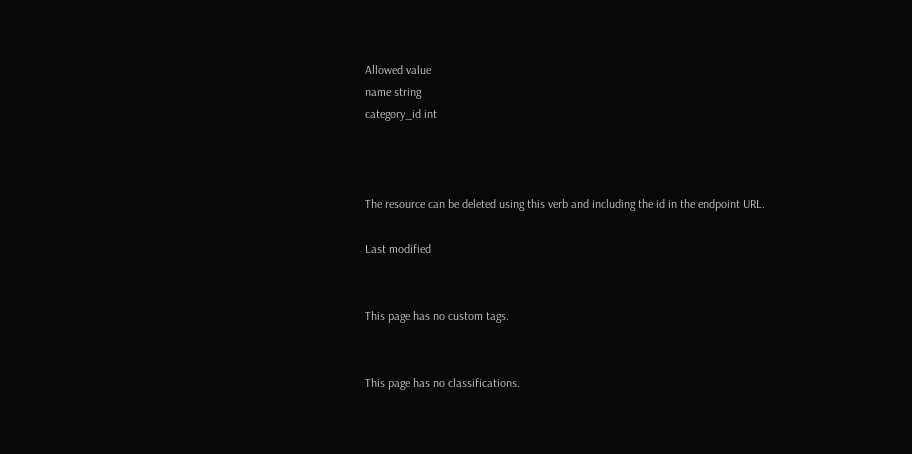Allowed value
name string
category_id int



The resource can be deleted using this verb and including the id in the endpoint URL.

Last modified


This page has no custom tags.


This page has no classifications.